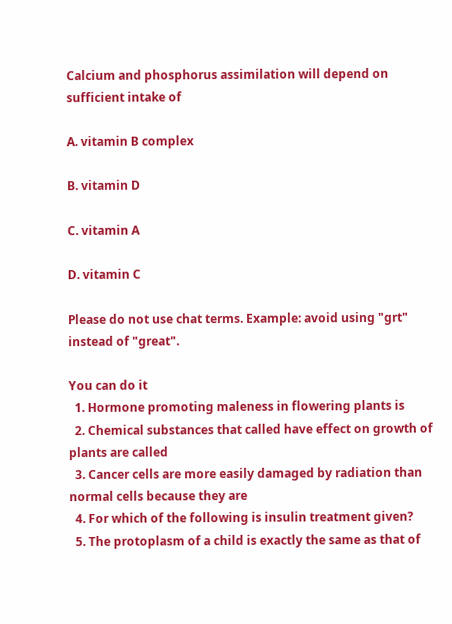Calcium and phosphorus assimilation will depend on sufficient intake of

A. vitamin B complex

B. vitamin D

C. vitamin A

D. vitamin C

Please do not use chat terms. Example: avoid using "grt" instead of "great".

You can do it
  1. Hormone promoting maleness in flowering plants is
  2. Chemical substances that called have effect on growth of plants are called
  3. Cancer cells are more easily damaged by radiation than normal cells because they are
  4. For which of the following is insulin treatment given?
  5. The protoplasm of a child is exactly the same as that of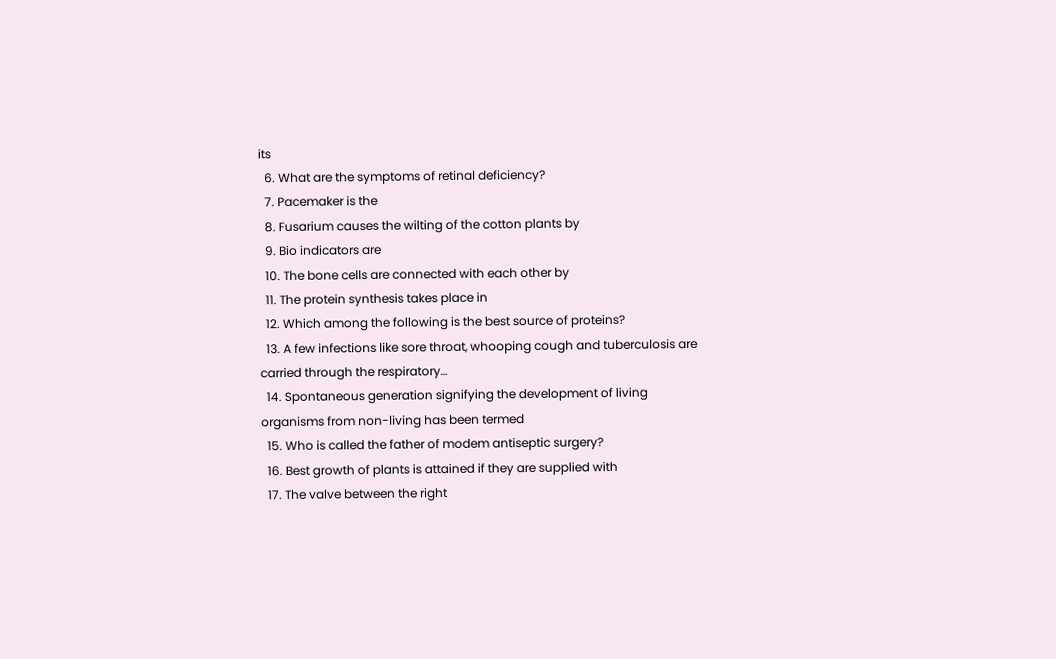its
  6. What are the symptoms of retinal deficiency?
  7. Pacemaker is the
  8. Fusarium causes the wilting of the cotton plants by
  9. Bio indicators are
  10. The bone cells are connected with each other by
  11. The protein synthesis takes place in
  12. Which among the following is the best source of proteins?
  13. A few infections like sore throat, whooping cough and tuberculosis are carried through the respiratory…
  14. Spontaneous generation signifying the development of living organisms from non-living has been termed
  15. Who is called the father of modem antiseptic surgery?
  16. Best growth of plants is attained if they are supplied with
  17. The valve between the right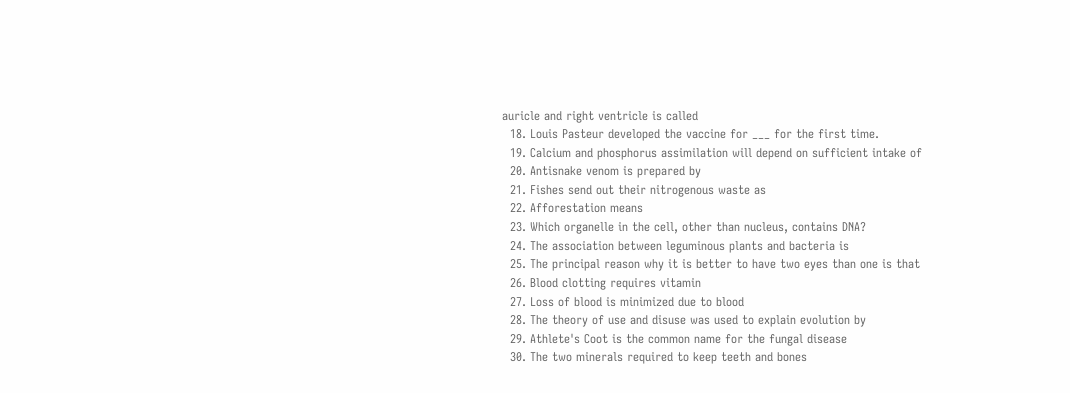auricle and right ventricle is called
  18. Louis Pasteur developed the vaccine for ___ for the first time.
  19. Calcium and phosphorus assimilation will depend on sufficient intake of
  20. Antisnake venom is prepared by
  21. Fishes send out their nitrogenous waste as
  22. Afforestation means
  23. Which organelle in the cell, other than nucleus, contains DNA?
  24. The association between leguminous plants and bacteria is
  25. The principal reason why it is better to have two eyes than one is that
  26. Blood clotting requires vitamin
  27. Loss of blood is minimized due to blood
  28. The theory of use and disuse was used to explain evolution by
  29. Athlete's Coot is the common name for the fungal disease
  30. The two minerals required to keep teeth and bones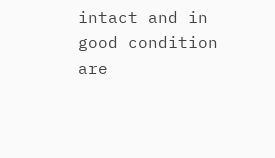intact and in good condition are